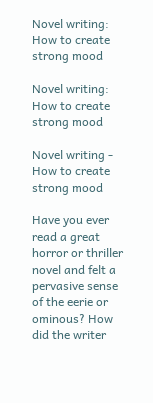Novel writing: How to create strong mood

Novel writing: How to create strong mood

Novel writing - How to create strong mood

Have you ever read a great horror or thriller novel and felt a pervasive sense of the eerie or ominous? How did the writer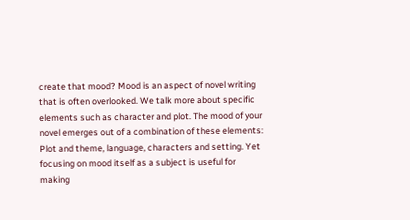create that mood? Mood is an aspect of novel writing that is often overlooked. We talk more about specific elements such as character and plot. The mood of your novel emerges out of a combination of these elements: Plot and theme, language, characters and setting. Yet focusing on mood itself as a subject is useful for making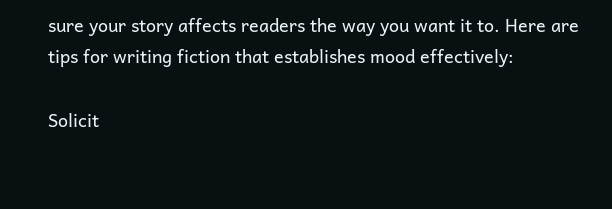sure your story affects readers the way you want it to. Here are tips for writing fiction that establishes mood effectively:

Solicit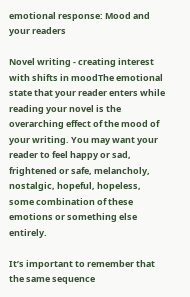emotional response: Mood and your readers

Novel writing - creating interest with shifts in moodThe emotional state that your reader enters while reading your novel is the overarching effect of the mood of your writing. You may want your reader to feel happy or sad, frightened or safe, melancholy, nostalgic, hopeful, hopeless, some combination of these emotions or something else entirely.

It’s important to remember that the same sequence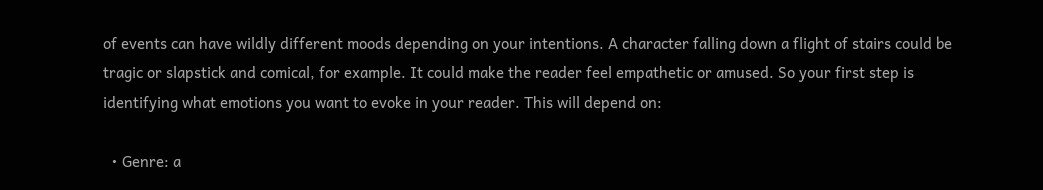of events can have wildly different moods depending on your intentions. A character falling down a flight of stairs could be tragic or slapstick and comical, for example. It could make the reader feel empathetic or amused. So your first step is identifying what emotions you want to evoke in your reader. This will depend on:

  • Genre: a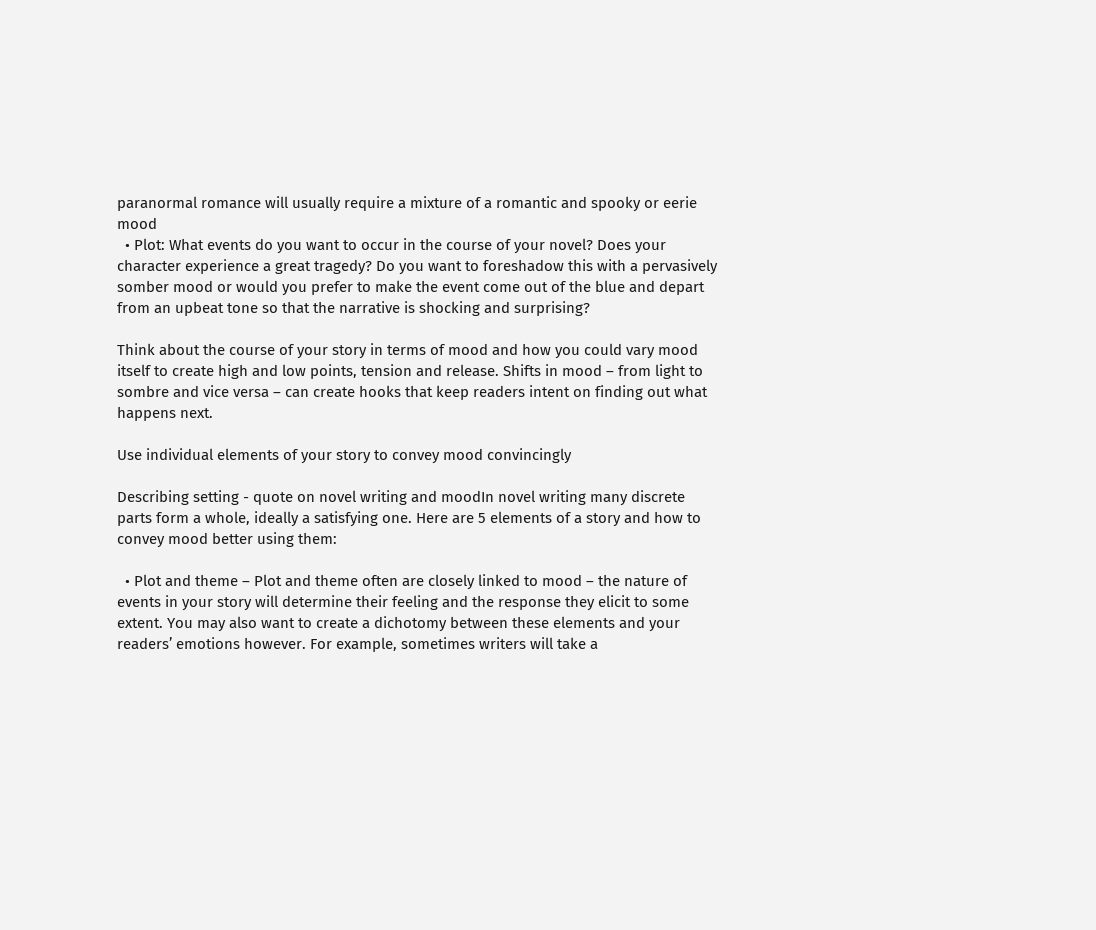paranormal romance will usually require a mixture of a romantic and spooky or eerie mood
  • Plot: What events do you want to occur in the course of your novel? Does your character experience a great tragedy? Do you want to foreshadow this with a pervasively somber mood or would you prefer to make the event come out of the blue and depart from an upbeat tone so that the narrative is shocking and surprising?

Think about the course of your story in terms of mood and how you could vary mood itself to create high and low points, tension and release. Shifts in mood – from light to sombre and vice versa – can create hooks that keep readers intent on finding out what happens next.

Use individual elements of your story to convey mood convincingly

Describing setting - quote on novel writing and moodIn novel writing many discrete parts form a whole, ideally a satisfying one. Here are 5 elements of a story and how to convey mood better using them:

  • Plot and theme – Plot and theme often are closely linked to mood – the nature of events in your story will determine their feeling and the response they elicit to some extent. You may also want to create a dichotomy between these elements and your readers’ emotions however. For example, sometimes writers will take a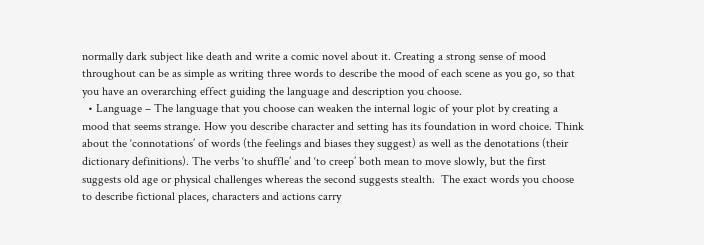normally dark subject like death and write a comic novel about it. Creating a strong sense of mood throughout can be as simple as writing three words to describe the mood of each scene as you go, so that you have an overarching effect guiding the language and description you choose.
  • Language – The language that you choose can weaken the internal logic of your plot by creating a mood that seems strange. How you describe character and setting has its foundation in word choice. Think about the ‘connotations’ of words (the feelings and biases they suggest) as well as the denotations (their dictionary definitions). The verbs ‘to shuffle’ and ‘to creep’ both mean to move slowly, but the first suggests old age or physical challenges whereas the second suggests stealth.  The exact words you choose to describe fictional places, characters and actions carry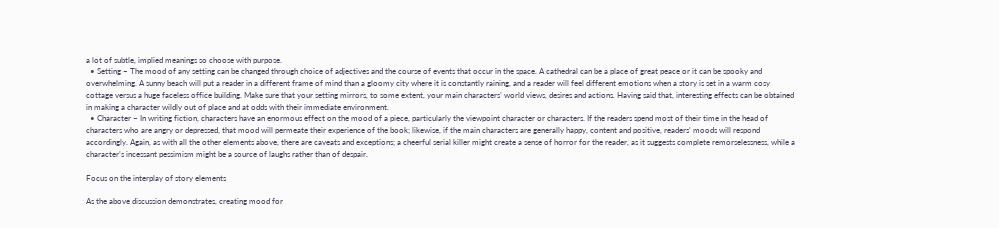a lot of subtle, implied meanings so choose with purpose.
  • Setting – The mood of any setting can be changed through choice of adjectives and the course of events that occur in the space. A cathedral can be a place of great peace or it can be spooky and overwhelming. A sunny beach will put a reader in a different frame of mind than a gloomy city where it is constantly raining, and a reader will feel different emotions when a story is set in a warm cosy cottage versus a huge faceless office building. Make sure that your setting mirrors, to some extent, your main characters’ world views, desires and actions. Having said that, interesting effects can be obtained in making a character wildly out of place and at odds with their immediate environment.
  • Character – In writing fiction, characters have an enormous effect on the mood of a piece, particularly the viewpoint character or characters. If the readers spend most of their time in the head of characters who are angry or depressed, that mood will permeate their experience of the book; likewise, if the main characters are generally happy, content and positive, readers’ moods will respond accordingly. Again, as with all the other elements above, there are caveats and exceptions; a cheerful serial killer might create a sense of horror for the reader, as it suggests complete remorselessness, while a character’s incessant pessimism might be a source of laughs rather than of despair.

Focus on the interplay of story elements

As the above discussion demonstrates, creating mood for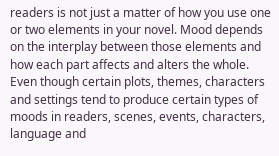readers is not just a matter of how you use one or two elements in your novel. Mood depends on the interplay between those elements and how each part affects and alters the whole. Even though certain plots, themes, characters and settings tend to produce certain types of moods in readers, scenes, events, characters, language and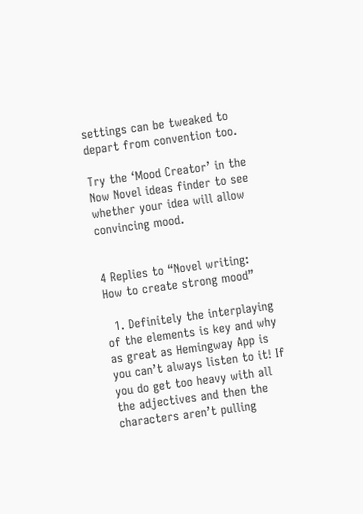settings can be tweaked to depart from convention too.

Try the ‘Mood Creator’ in the Now Novel ideas finder to see whether your idea will allow convincing mood.


4 Replies to “Novel writing: How to create strong mood”

  1. Definitely the interplaying of the elements is key and why as great as Hemingway App is you can’t always listen to it! If you do get too heavy with all the adjectives and then the characters aren’t pulling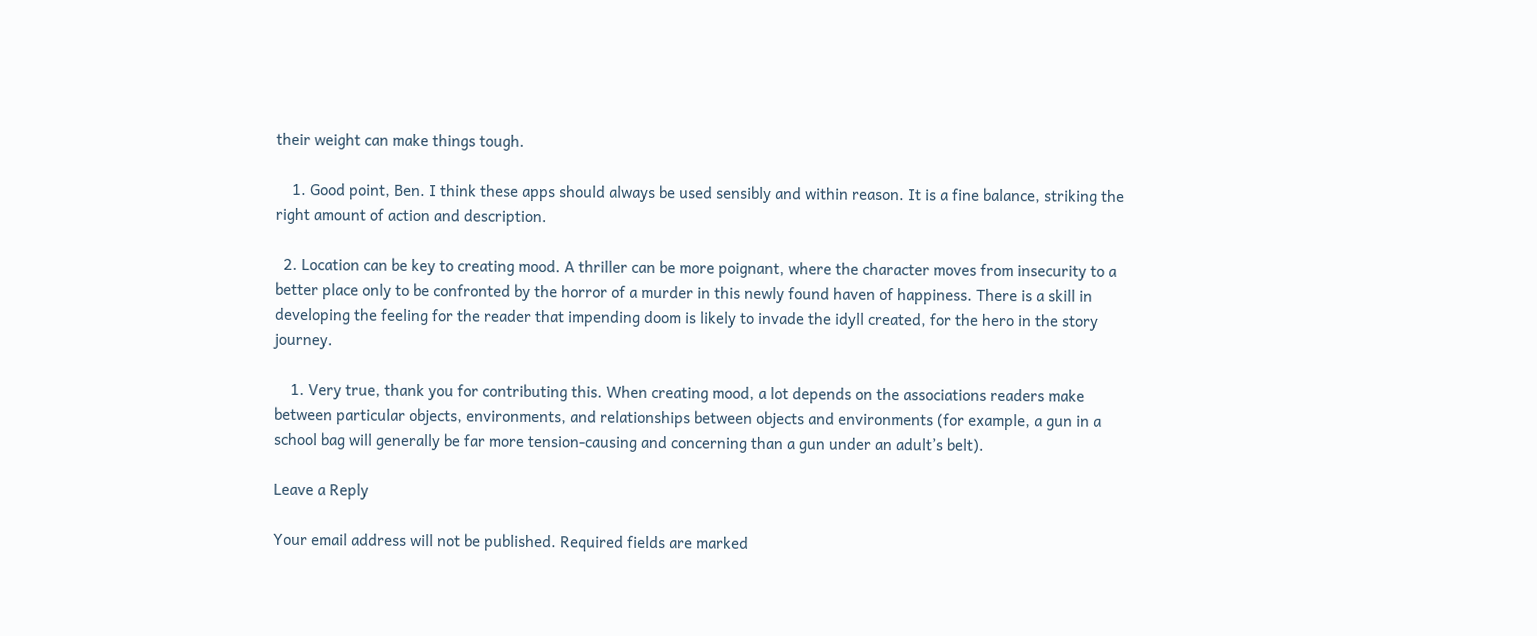their weight can make things tough.

    1. Good point, Ben. I think these apps should always be used sensibly and within reason. It is a fine balance, striking the right amount of action and description.

  2. Location can be key to creating mood. A thriller can be more poignant, where the character moves from insecurity to a better place only to be confronted by the horror of a murder in this newly found haven of happiness. There is a skill in developing the feeling for the reader that impending doom is likely to invade the idyll created, for the hero in the story journey.

    1. Very true, thank you for contributing this. When creating mood, a lot depends on the associations readers make between particular objects, environments, and relationships between objects and environments (for example, a gun in a school bag will generally be far more tension-causing and concerning than a gun under an adult’s belt).

Leave a Reply

Your email address will not be published. Required fields are marked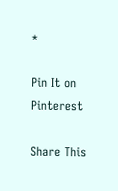*

Pin It on Pinterest

Share This